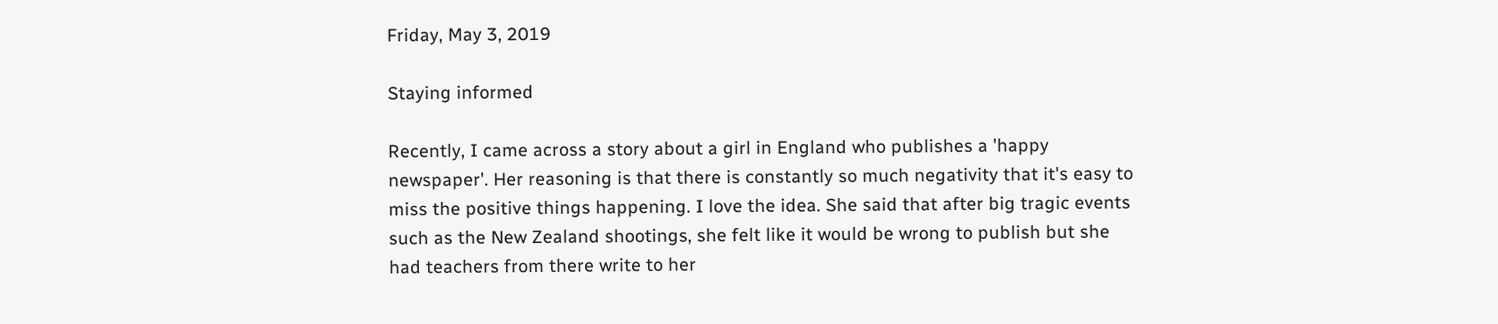Friday, May 3, 2019

Staying informed

Recently, I came across a story about a girl in England who publishes a 'happy newspaper'. Her reasoning is that there is constantly so much negativity that it's easy to miss the positive things happening. I love the idea. She said that after big tragic events such as the New Zealand shootings, she felt like it would be wrong to publish but she had teachers from there write to her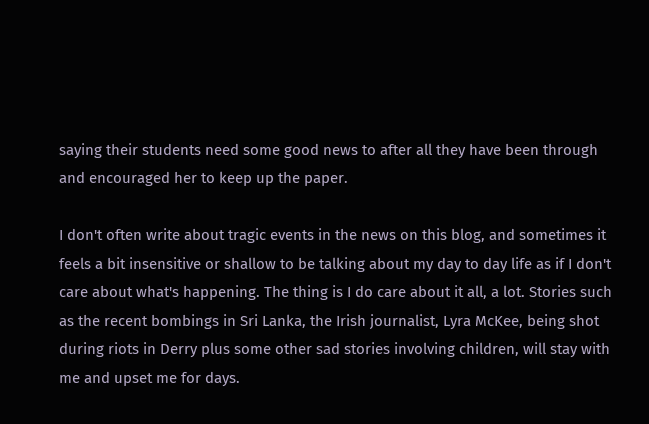saying their students need some good news to after all they have been through and encouraged her to keep up the paper.

I don't often write about tragic events in the news on this blog, and sometimes it feels a bit insensitive or shallow to be talking about my day to day life as if I don't care about what's happening. The thing is I do care about it all, a lot. Stories such as the recent bombings in Sri Lanka, the Irish journalist, Lyra McKee, being shot during riots in Derry plus some other sad stories involving children, will stay with me and upset me for days.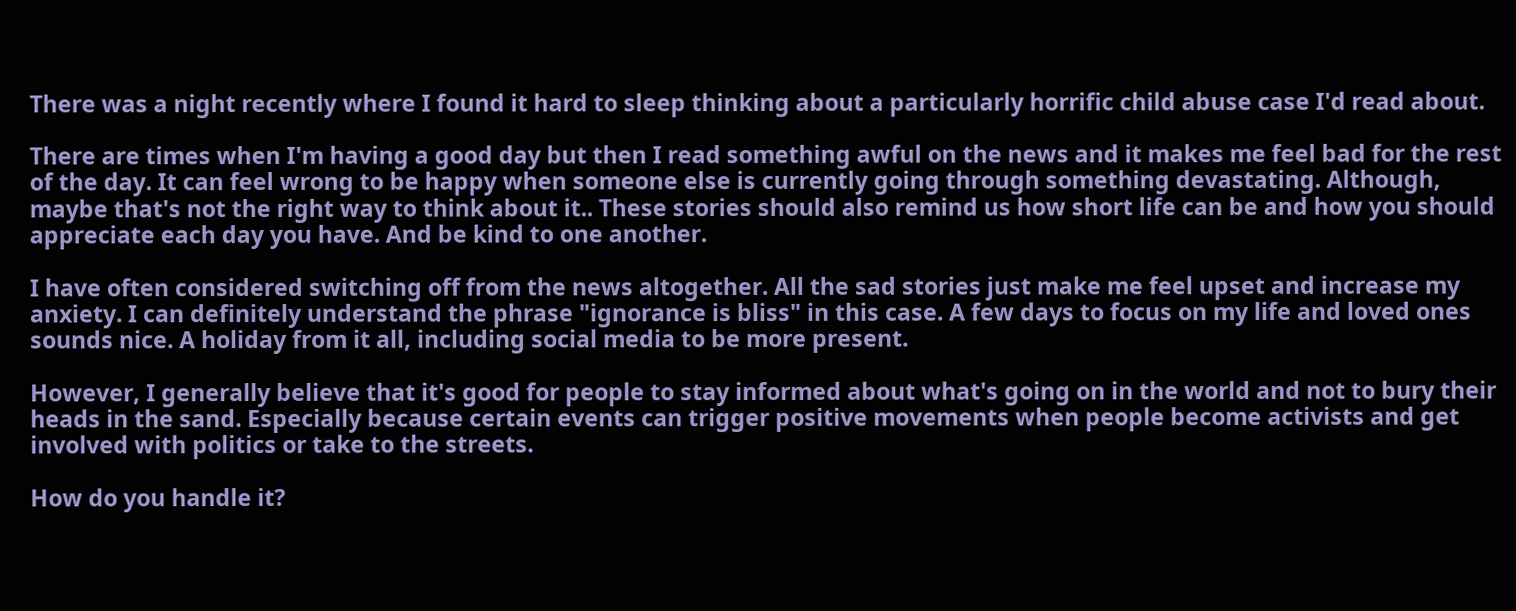There was a night recently where I found it hard to sleep thinking about a particularly horrific child abuse case I'd read about.

There are times when I'm having a good day but then I read something awful on the news and it makes me feel bad for the rest of the day. It can feel wrong to be happy when someone else is currently going through something devastating. Although, maybe that's not the right way to think about it.. These stories should also remind us how short life can be and how you should appreciate each day you have. And be kind to one another.

I have often considered switching off from the news altogether. All the sad stories just make me feel upset and increase my anxiety. I can definitely understand the phrase "ignorance is bliss" in this case. A few days to focus on my life and loved ones sounds nice. A holiday from it all, including social media to be more present.

However, I generally believe that it's good for people to stay informed about what's going on in the world and not to bury their heads in the sand. Especially because certain events can trigger positive movements when people become activists and get involved with politics or take to the streets.

How do you handle it?